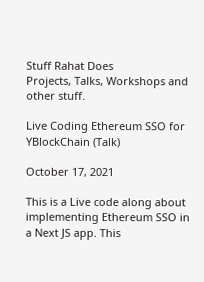Stuff Rahat Does
Projects, Talks, Workshops and other stuff.

Live Coding Ethereum SSO for YBlockChain (Talk)

October 17, 2021

This is a Live code along about implementing Ethereum SSO in a Next JS app. This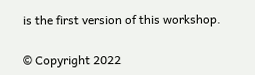is the first version of this workshop.

© Copyright 2022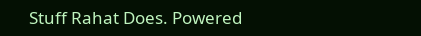Stuff Rahat Does. Powered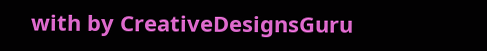with by CreativeDesignsGuru